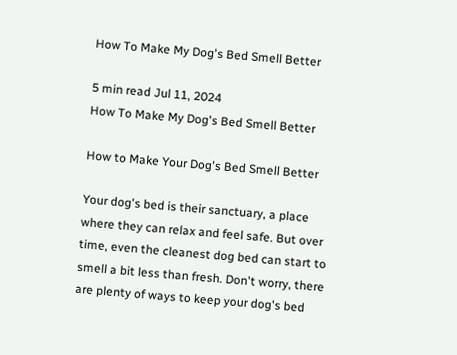How To Make My Dog's Bed Smell Better

5 min read Jul 11, 2024
How To Make My Dog's Bed Smell Better

How to Make Your Dog's Bed Smell Better

Your dog's bed is their sanctuary, a place where they can relax and feel safe. But over time, even the cleanest dog bed can start to smell a bit less than fresh. Don't worry, there are plenty of ways to keep your dog's bed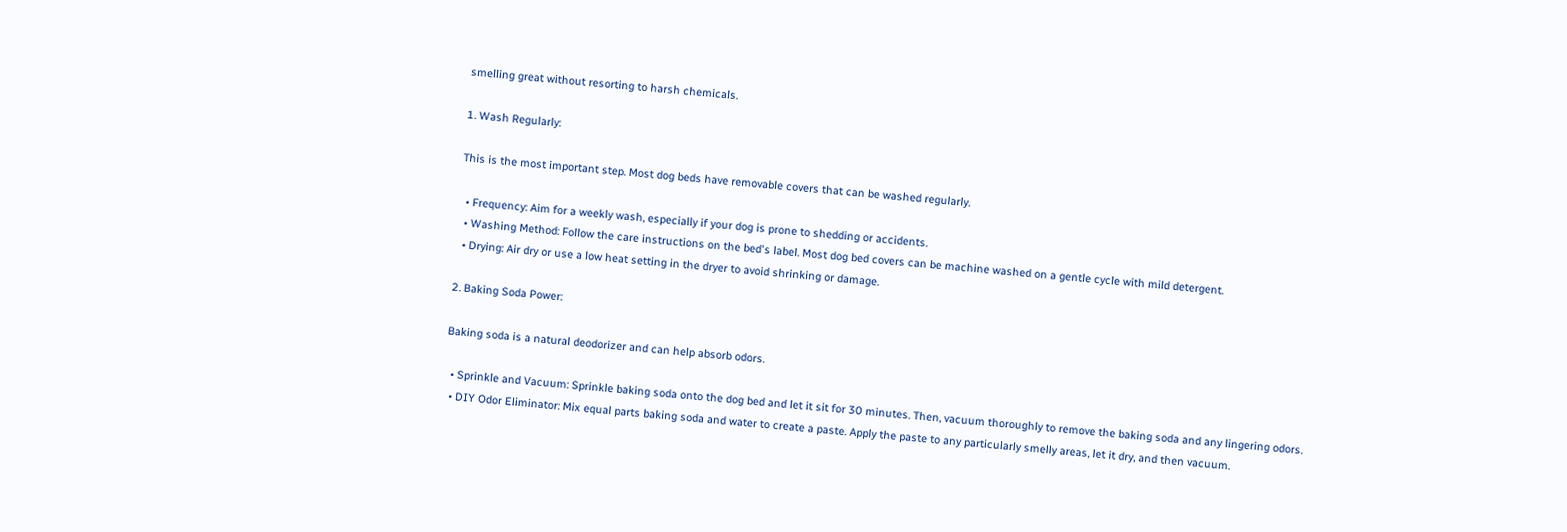smelling great without resorting to harsh chemicals.

1. Wash Regularly:

This is the most important step. Most dog beds have removable covers that can be washed regularly.

  • Frequency: Aim for a weekly wash, especially if your dog is prone to shedding or accidents.
  • Washing Method: Follow the care instructions on the bed's label. Most dog bed covers can be machine washed on a gentle cycle with mild detergent.
  • Drying: Air dry or use a low heat setting in the dryer to avoid shrinking or damage.

2. Baking Soda Power:

Baking soda is a natural deodorizer and can help absorb odors.

  • Sprinkle and Vacuum: Sprinkle baking soda onto the dog bed and let it sit for 30 minutes. Then, vacuum thoroughly to remove the baking soda and any lingering odors.
  • DIY Odor Eliminator: Mix equal parts baking soda and water to create a paste. Apply the paste to any particularly smelly areas, let it dry, and then vacuum.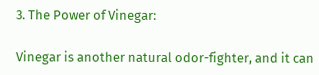3. The Power of Vinegar:

Vinegar is another natural odor-fighter, and it can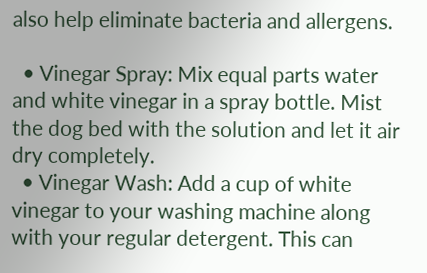also help eliminate bacteria and allergens.

  • Vinegar Spray: Mix equal parts water and white vinegar in a spray bottle. Mist the dog bed with the solution and let it air dry completely.
  • Vinegar Wash: Add a cup of white vinegar to your washing machine along with your regular detergent. This can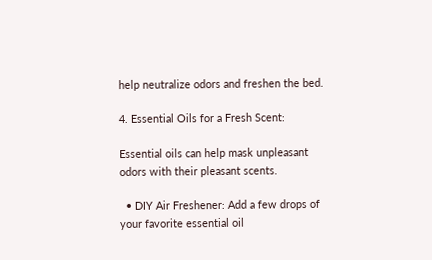help neutralize odors and freshen the bed.

4. Essential Oils for a Fresh Scent:

Essential oils can help mask unpleasant odors with their pleasant scents.

  • DIY Air Freshener: Add a few drops of your favorite essential oil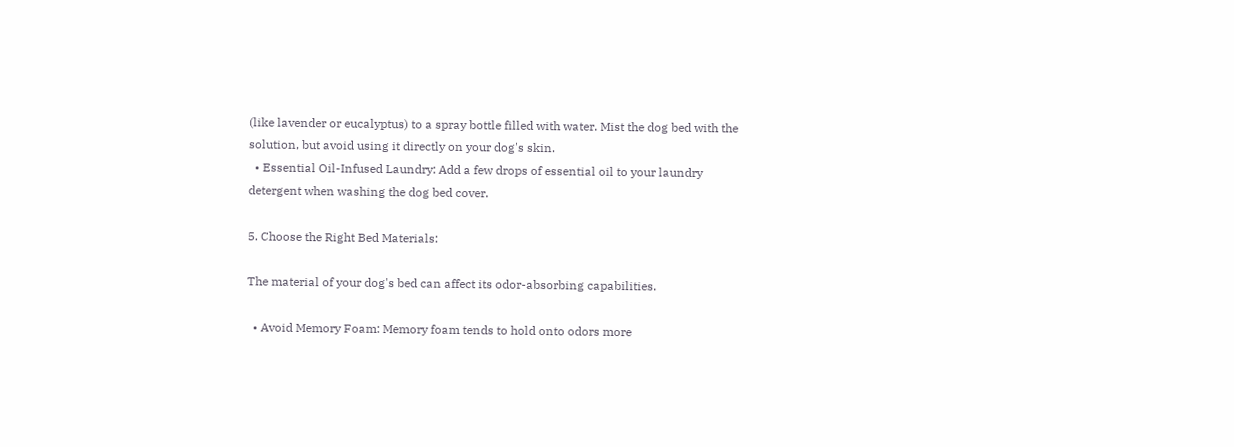(like lavender or eucalyptus) to a spray bottle filled with water. Mist the dog bed with the solution, but avoid using it directly on your dog's skin.
  • Essential Oil-Infused Laundry: Add a few drops of essential oil to your laundry detergent when washing the dog bed cover.

5. Choose the Right Bed Materials:

The material of your dog's bed can affect its odor-absorbing capabilities.

  • Avoid Memory Foam: Memory foam tends to hold onto odors more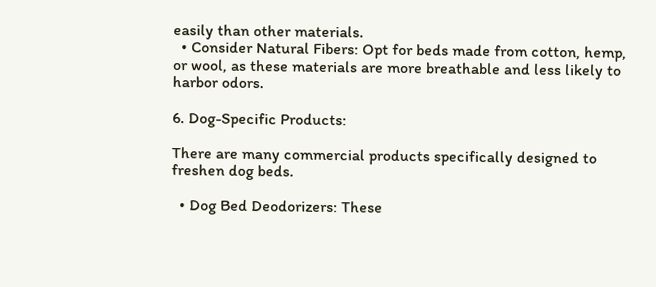easily than other materials.
  • Consider Natural Fibers: Opt for beds made from cotton, hemp, or wool, as these materials are more breathable and less likely to harbor odors.

6. Dog-Specific Products:

There are many commercial products specifically designed to freshen dog beds.

  • Dog Bed Deodorizers: These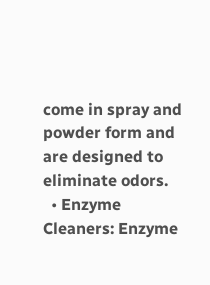come in spray and powder form and are designed to eliminate odors.
  • Enzyme Cleaners: Enzyme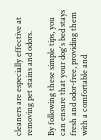cleaners are especially effective at removing pet stains and odors.

By following these simple tips, you can ensure that your dog's bed stays fresh and odor-free, providing them with a comfortable and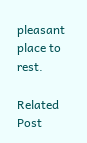pleasant place to rest.

Related Post